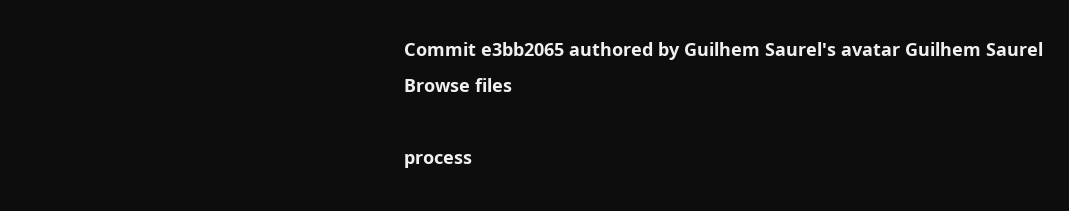Commit e3bb2065 authored by Guilhem Saurel's avatar Guilhem Saurel
Browse files

process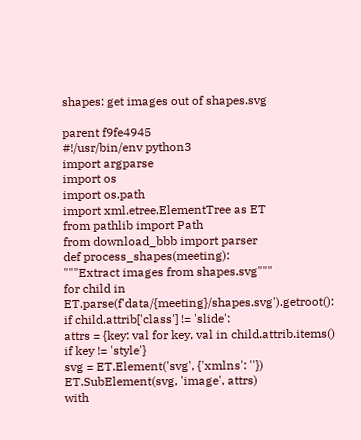shapes: get images out of shapes.svg

parent f9fe4945
#!/usr/bin/env python3
import argparse
import os
import os.path
import xml.etree.ElementTree as ET
from pathlib import Path
from download_bbb import parser
def process_shapes(meeting):
"""Extract images from shapes.svg"""
for child in ET.parse(f'data/{meeting}/shapes.svg').getroot():
if child.attrib['class'] != 'slide':
attrs = {key: val for key, val in child.attrib.items() if key != 'style'}
svg = ET.Element('svg', {'xmlns': ''})
ET.SubElement(svg, 'image', attrs)
with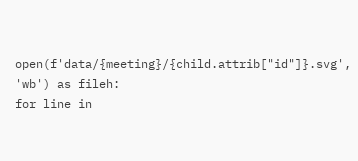open(f'data/{meeting}/{child.attrib["id"]}.svg', 'wb') as fileh:
for line in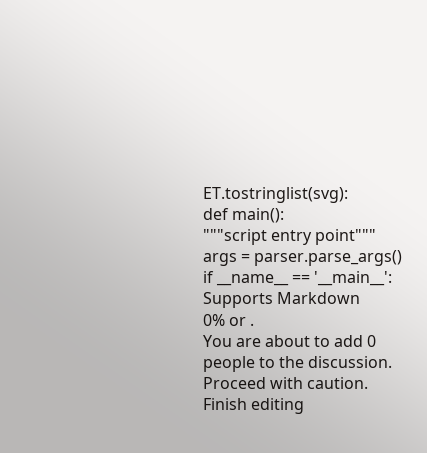ET.tostringlist(svg):
def main():
"""script entry point"""
args = parser.parse_args()
if __name__ == '__main__':
Supports Markdown
0% or .
You are about to add 0 people to the discussion. Proceed with caution.
Finish editing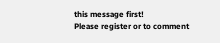this message first!
Please register or to comment